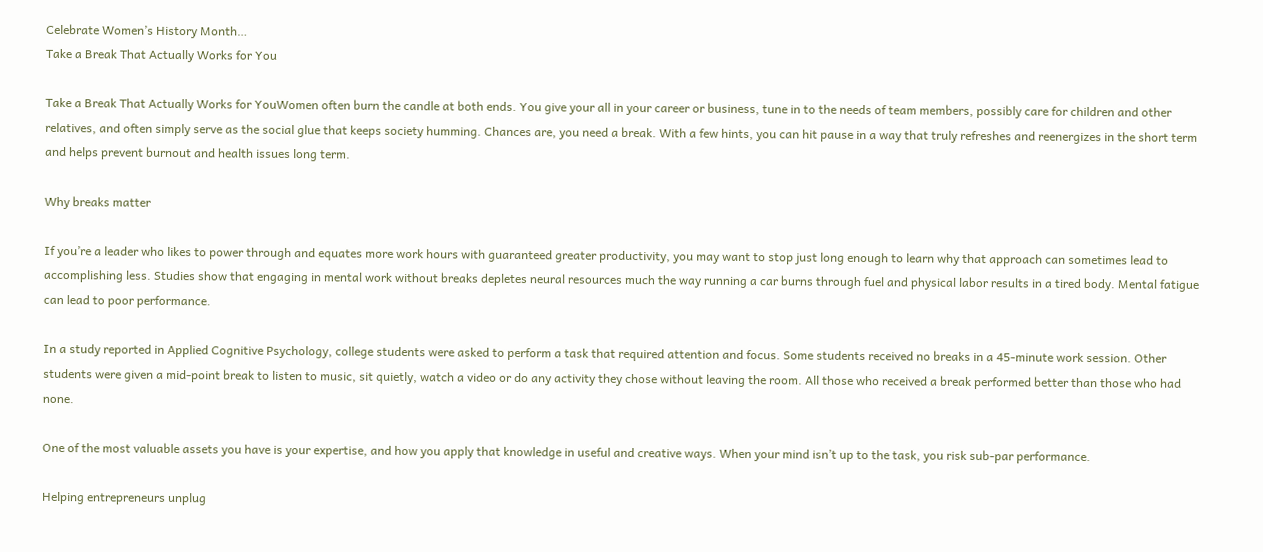Celebrate Women’s History Month…
Take a Break That Actually Works for You

Take a Break That Actually Works for YouWomen often burn the candle at both ends. You give your all in your career or business, tune in to the needs of team members, possibly care for children and other relatives, and often simply serve as the social glue that keeps society humming. Chances are, you need a break. With a few hints, you can hit pause in a way that truly refreshes and reenergizes in the short term and helps prevent burnout and health issues long term.

Why breaks matter

If you’re a leader who likes to power through and equates more work hours with guaranteed greater productivity, you may want to stop just long enough to learn why that approach can sometimes lead to accomplishing less. Studies show that engaging in mental work without breaks depletes neural resources much the way running a car burns through fuel and physical labor results in a tired body. Mental fatigue can lead to poor performance.

In a study reported in Applied Cognitive Psychology, college students were asked to perform a task that required attention and focus. Some students received no breaks in a 45-minute work session. Other students were given a mid-point break to listen to music, sit quietly, watch a video or do any activity they chose without leaving the room. All those who received a break performed better than those who had none.

One of the most valuable assets you have is your expertise, and how you apply that knowledge in useful and creative ways. When your mind isn’t up to the task, you risk sub-par performance.

Helping entrepreneurs unplug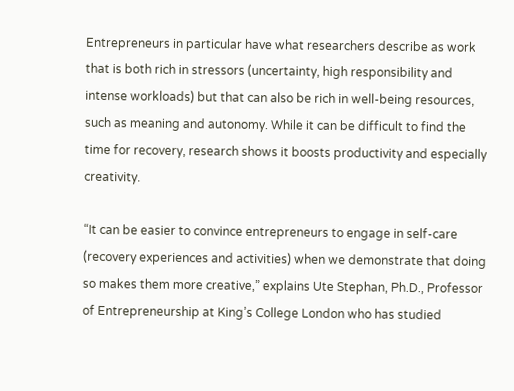Entrepreneurs in particular have what researchers describe as work that is both rich in stressors (uncertainty, high responsibility and intense workloads) but that can also be rich in well-being resources, such as meaning and autonomy. While it can be difficult to find the time for recovery, research shows it boosts productivity and especially creativity.

“It can be easier to convince entrepreneurs to engage in self-care (recovery experiences and activities) when we demonstrate that doing so makes them more creative,” explains Ute Stephan, Ph.D., Professor of Entrepreneurship at King’s College London who has studied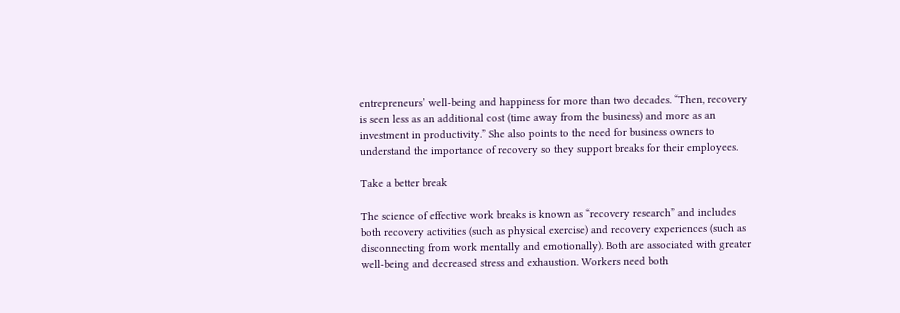entrepreneurs’ well-being and happiness for more than two decades. “Then, recovery is seen less as an additional cost (time away from the business) and more as an investment in productivity.” She also points to the need for business owners to understand the importance of recovery so they support breaks for their employees.

Take a better break

The science of effective work breaks is known as “recovery research” and includes both recovery activities (such as physical exercise) and recovery experiences (such as disconnecting from work mentally and emotionally). Both are associated with greater well-being and decreased stress and exhaustion. Workers need both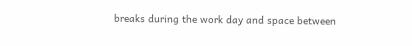breaks during the work day and space between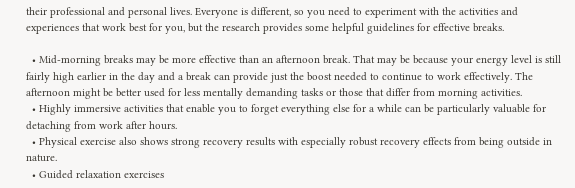their professional and personal lives. Everyone is different, so you need to experiment with the activities and experiences that work best for you, but the research provides some helpful guidelines for effective breaks.

  • Mid-morning breaks may be more effective than an afternoon break. That may be because your energy level is still fairly high earlier in the day and a break can provide just the boost needed to continue to work effectively. The afternoon might be better used for less mentally demanding tasks or those that differ from morning activities.
  • Highly immersive activities that enable you to forget everything else for a while can be particularly valuable for detaching from work after hours.
  • Physical exercise also shows strong recovery results with especially robust recovery effects from being outside in nature.
  • Guided relaxation exercises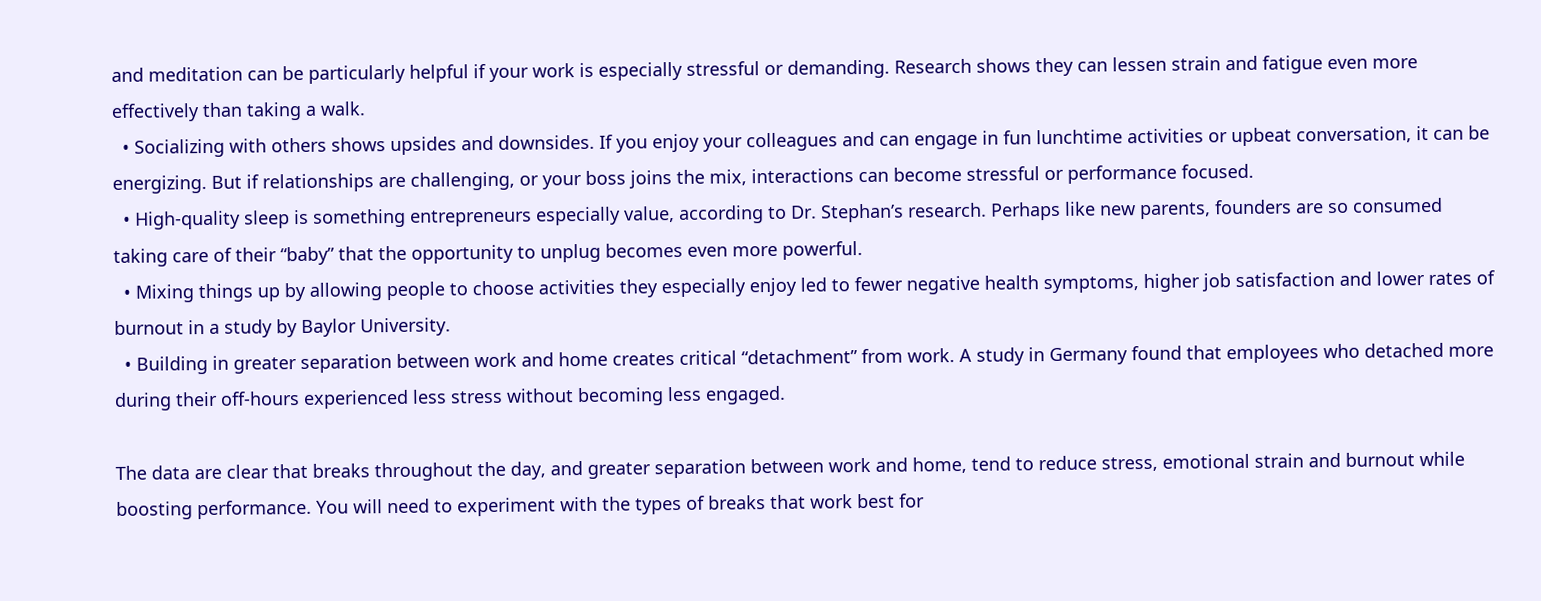and meditation can be particularly helpful if your work is especially stressful or demanding. Research shows they can lessen strain and fatigue even more effectively than taking a walk.
  • Socializing with others shows upsides and downsides. If you enjoy your colleagues and can engage in fun lunchtime activities or upbeat conversation, it can be energizing. But if relationships are challenging, or your boss joins the mix, interactions can become stressful or performance focused.
  • High-quality sleep is something entrepreneurs especially value, according to Dr. Stephan’s research. Perhaps like new parents, founders are so consumed taking care of their “baby” that the opportunity to unplug becomes even more powerful.
  • Mixing things up by allowing people to choose activities they especially enjoy led to fewer negative health symptoms, higher job satisfaction and lower rates of burnout in a study by Baylor University.
  • Building in greater separation between work and home creates critical “detachment” from work. A study in Germany found that employees who detached more during their off-hours experienced less stress without becoming less engaged.

The data are clear that breaks throughout the day, and greater separation between work and home, tend to reduce stress, emotional strain and burnout while boosting performance. You will need to experiment with the types of breaks that work best for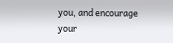you, and encourage your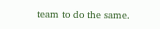team to do the same.